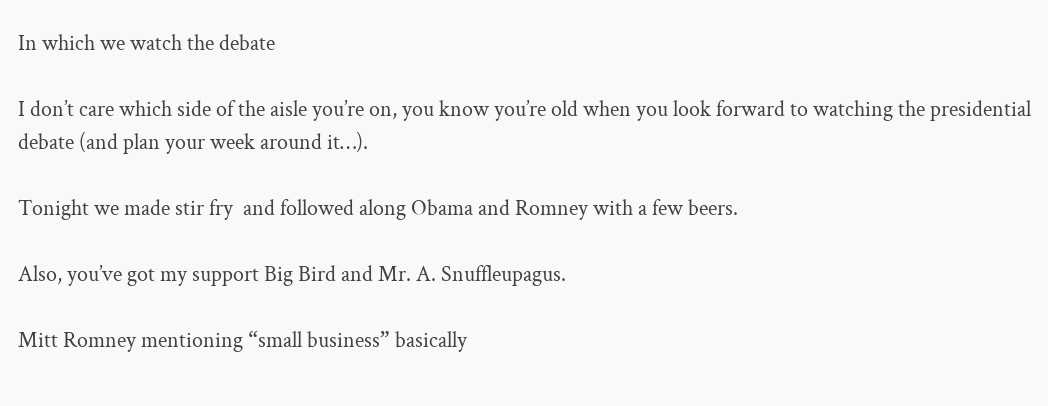In which we watch the debate

I don’t care which side of the aisle you’re on, you know you’re old when you look forward to watching the presidential debate (and plan your week around it…).

Tonight we made stir fry  and followed along Obama and Romney with a few beers.

Also, you’ve got my support Big Bird and Mr. A. Snuffleupagus.

Mitt Romney mentioning “small business” basically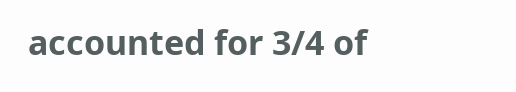accounted for 3/4 of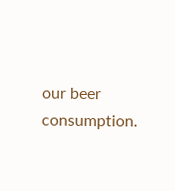our beer consumption.